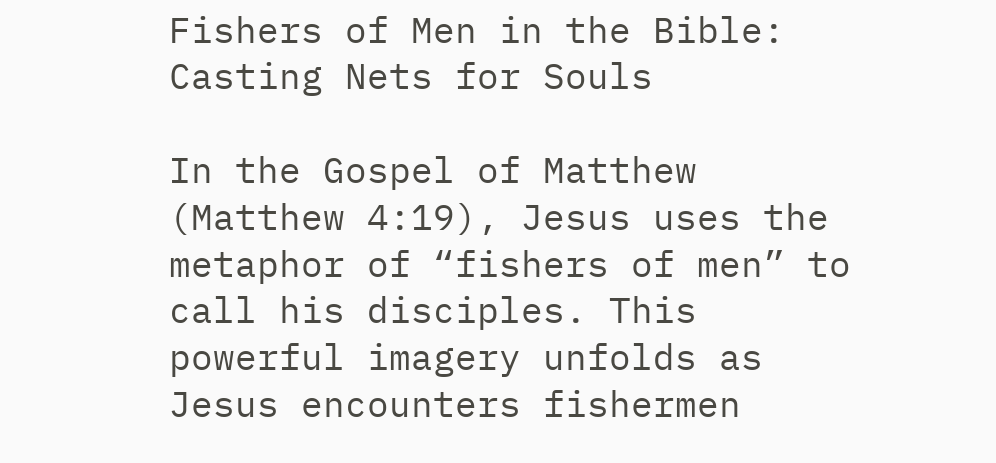Fishers of Men in the Bible: Casting Nets for Souls

In the Gospel of Matthew (Matthew 4:19), Jesus uses the metaphor of “fishers of men” to call his disciples. This powerful imagery unfolds as Jesus encounters fishermen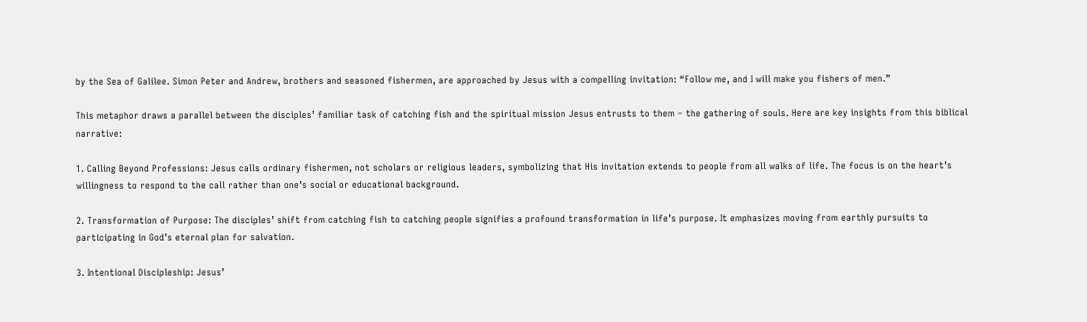by the Sea of Galilee. Simon Peter and Andrew, brothers and seasoned fishermen, are approached by Jesus with a compelling invitation: “Follow me, and I will make you fishers of men.”

This metaphor draws a parallel between the disciples’ familiar task of catching fish and the spiritual mission Jesus entrusts to them – the gathering of souls. Here are key insights from this biblical narrative:

1. Calling Beyond Professions: Jesus calls ordinary fishermen, not scholars or religious leaders, symbolizing that His invitation extends to people from all walks of life. The focus is on the heart’s willingness to respond to the call rather than one’s social or educational background.

2. Transformation of Purpose: The disciples’ shift from catching fish to catching people signifies a profound transformation in life’s purpose. It emphasizes moving from earthly pursuits to participating in God’s eternal plan for salvation.

3. Intentional Discipleship: Jesus’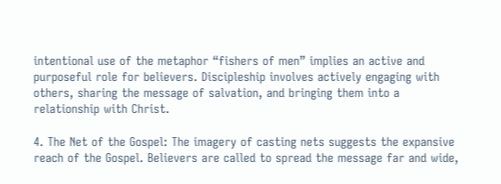intentional use of the metaphor “fishers of men” implies an active and purposeful role for believers. Discipleship involves actively engaging with others, sharing the message of salvation, and bringing them into a relationship with Christ.

4. The Net of the Gospel: The imagery of casting nets suggests the expansive reach of the Gospel. Believers are called to spread the message far and wide,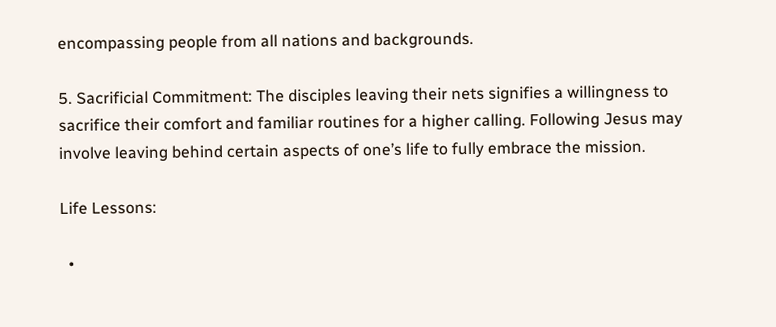encompassing people from all nations and backgrounds.

5. Sacrificial Commitment: The disciples leaving their nets signifies a willingness to sacrifice their comfort and familiar routines for a higher calling. Following Jesus may involve leaving behind certain aspects of one’s life to fully embrace the mission.

Life Lessons:

  •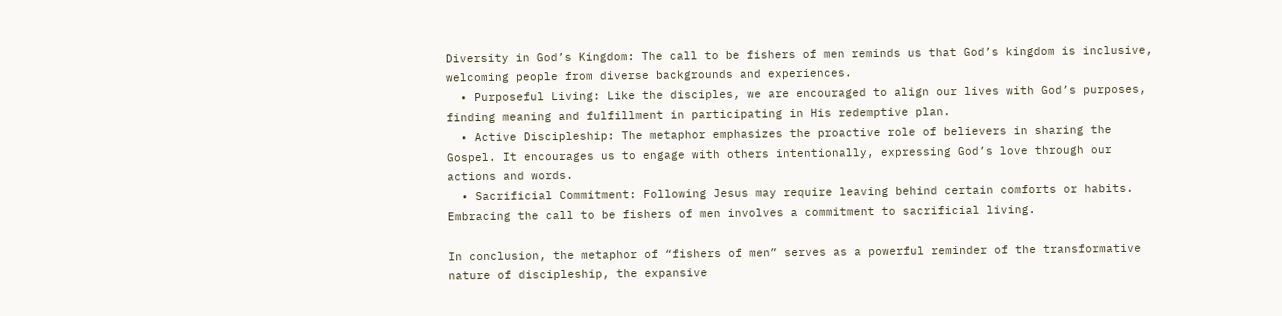Diversity in God’s Kingdom: The call to be fishers of men reminds us that God’s kingdom is inclusive, welcoming people from diverse backgrounds and experiences.
  • Purposeful Living: Like the disciples, we are encouraged to align our lives with God’s purposes, finding meaning and fulfillment in participating in His redemptive plan.
  • Active Discipleship: The metaphor emphasizes the proactive role of believers in sharing the Gospel. It encourages us to engage with others intentionally, expressing God’s love through our actions and words.
  • Sacrificial Commitment: Following Jesus may require leaving behind certain comforts or habits. Embracing the call to be fishers of men involves a commitment to sacrificial living.

In conclusion, the metaphor of “fishers of men” serves as a powerful reminder of the transformative nature of discipleship, the expansive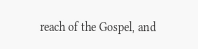reach of the Gospel, and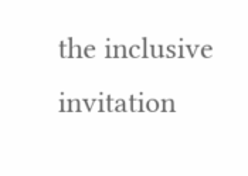the inclusive invitation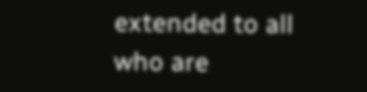extended to all who are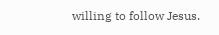willing to follow Jesus.